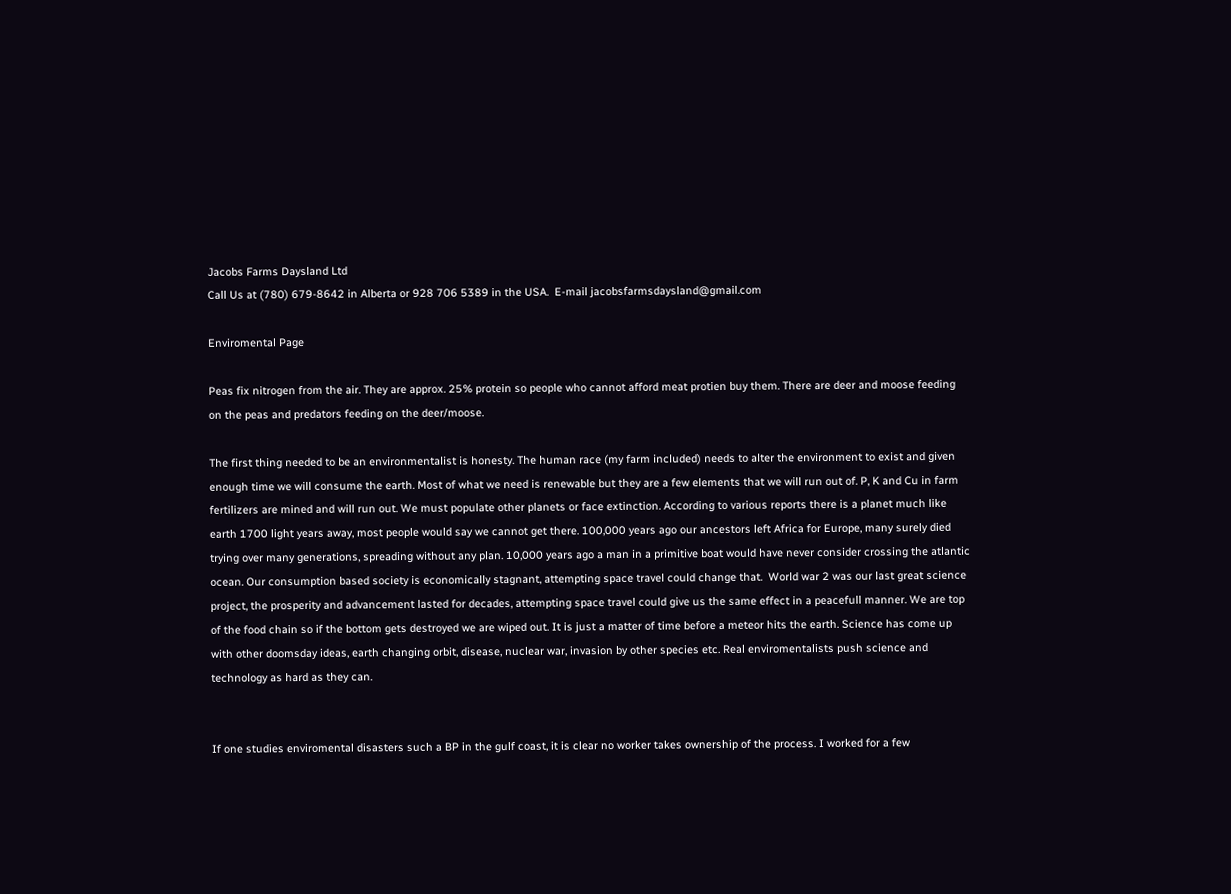Jacobs Farms Daysland Ltd
Call Us at (780) 679-8642 in Alberta or 928 706 5389 in the USA.  E-mail jacobsfarmsdaysland@gmail.com

Enviromental Page

Peas fix nitrogen from the air. They are approx. 25% protein so people who cannot afford meat protien buy them. There are deer and moose feeding on the peas and predators feeding on the deer/moose.

The first thing needed to be an environmentalist is honesty. The human race (my farm included) needs to alter the environment to exist and given enough time we will consume the earth. Most of what we need is renewable but they are a few elements that we will run out of. P, K and Cu in farm fertilizers are mined and will run out. We must populate other planets or face extinction. According to various reports there is a planet much like earth 1700 light years away, most people would say we cannot get there. 100,000 years ago our ancestors left Africa for Europe, many surely died trying over many generations, spreading without any plan. 10,000 years ago a man in a primitive boat would have never consider crossing the atlantic ocean. Our consumption based society is economically stagnant, attempting space travel could change that.  World war 2 was our last great science project, the prosperity and advancement lasted for decades, attempting space travel could give us the same effect in a peacefull manner. We are top of the food chain so if the bottom gets destroyed we are wiped out. It is just a matter of time before a meteor hits the earth. Science has come up with other doomsday ideas, earth changing orbit, disease, nuclear war, invasion by other species etc. Real enviromentalists push science and technology as hard as they can.


If one studies enviromental disasters such a BP in the gulf coast, it is clear no worker takes ownership of the process. I worked for a few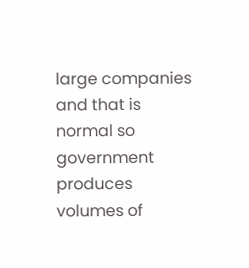large companies and that is normal so government produces volumes of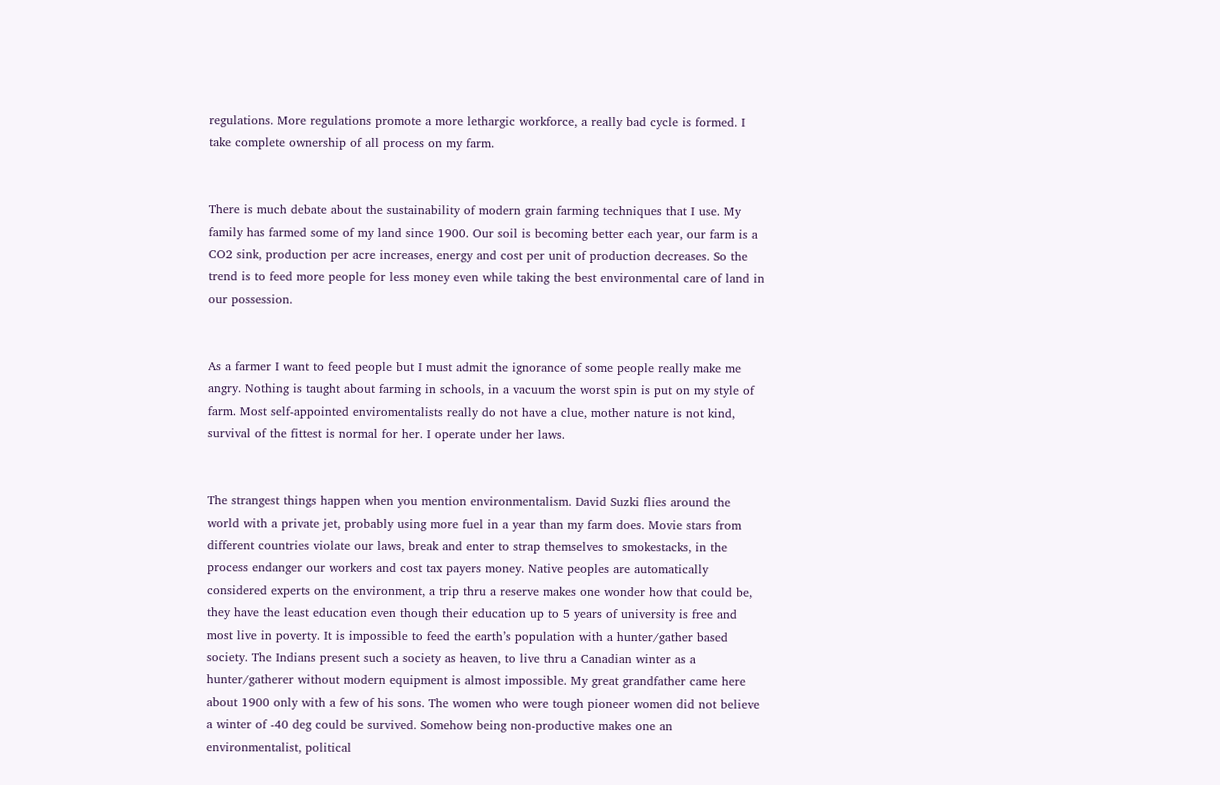regulations. More regulations promote a more lethargic workforce, a really bad cycle is formed. I take complete ownership of all process on my farm.


There is much debate about the sustainability of modern grain farming techniques that I use. My family has farmed some of my land since 1900. Our soil is becoming better each year, our farm is a CO2 sink, production per acre increases, energy and cost per unit of production decreases. So the trend is to feed more people for less money even while taking the best environmental care of land in our possession.


As a farmer I want to feed people but I must admit the ignorance of some people really make me angry. Nothing is taught about farming in schools, in a vacuum the worst spin is put on my style of farm. Most self-appointed enviromentalists really do not have a clue, mother nature is not kind, survival of the fittest is normal for her. I operate under her laws.


The strangest things happen when you mention environmentalism. David Suzki flies around the world with a private jet, probably using more fuel in a year than my farm does. Movie stars from different countries violate our laws, break and enter to strap themselves to smokestacks, in the process endanger our workers and cost tax payers money. Native peoples are automatically considered experts on the environment, a trip thru a reserve makes one wonder how that could be, they have the least education even though their education up to 5 years of university is free and most live in poverty. It is impossible to feed the earth’s population with a hunter/gather based society. The Indians present such a society as heaven, to live thru a Canadian winter as a hunter/gatherer without modern equipment is almost impossible. My great grandfather came here about 1900 only with a few of his sons. The women who were tough pioneer women did not believe a winter of -40 deg could be survived. Somehow being non-productive makes one an environmentalist, political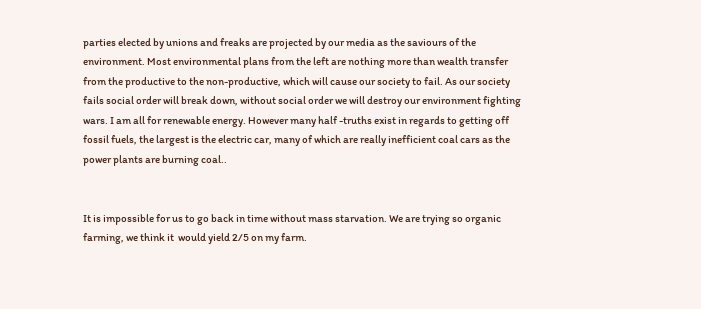parties elected by unions and freaks are projected by our media as the saviours of the environment. Most environmental plans from the left are nothing more than wealth transfer from the productive to the non-productive, which will cause our society to fail. As our society fails social order will break down, without social order we will destroy our environment fighting wars. I am all for renewable energy. However many half -truths exist in regards to getting off fossil fuels, the largest is the electric car, many of which are really inefficient coal cars as the power plants are burning coal..


It is impossible for us to go back in time without mass starvation. We are trying so organic farming, we think it  would yield 2/5 on my farm.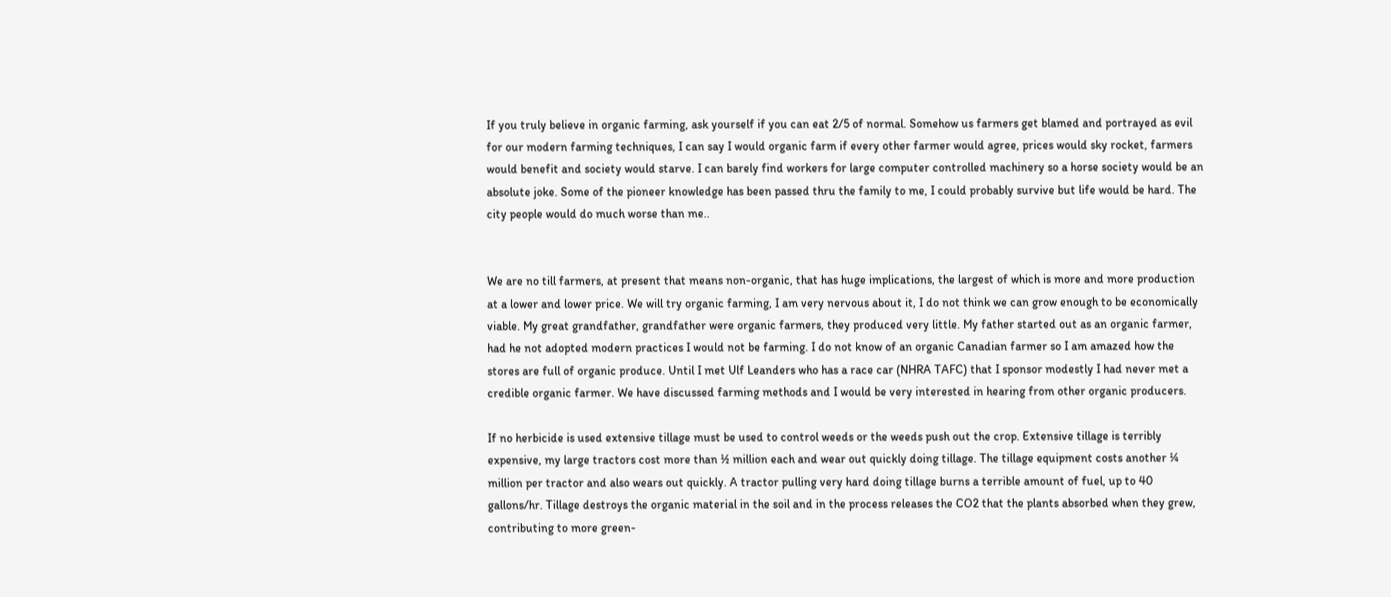If you truly believe in organic farming, ask yourself if you can eat 2/5 of normal. Somehow us farmers get blamed and portrayed as evil for our modern farming techniques, I can say I would organic farm if every other farmer would agree, prices would sky rocket, farmers would benefit and society would starve. I can barely find workers for large computer controlled machinery so a horse society would be an absolute joke. Some of the pioneer knowledge has been passed thru the family to me, I could probably survive but life would be hard. The city people would do much worse than me..


We are no till farmers, at present that means non-organic, that has huge implications, the largest of which is more and more production at a lower and lower price. We will try organic farming, I am very nervous about it, I do not think we can grow enough to be economically viable. My great grandfather, grandfather were organic farmers, they produced very little. My father started out as an organic farmer, had he not adopted modern practices I would not be farming. I do not know of an organic Canadian farmer so I am amazed how the stores are full of organic produce. Until I met Ulf Leanders who has a race car (NHRA TAFC) that I sponsor modestly I had never met a credible organic farmer. We have discussed farming methods and I would be very interested in hearing from other organic producers.

If no herbicide is used extensive tillage must be used to control weeds or the weeds push out the crop. Extensive tillage is terribly expensive, my large tractors cost more than ½ million each and wear out quickly doing tillage. The tillage equipment costs another ¼ million per tractor and also wears out quickly. A tractor pulling very hard doing tillage burns a terrible amount of fuel, up to 40 gallons/hr. Tillage destroys the organic material in the soil and in the process releases the CO2 that the plants absorbed when they grew, contributing to more green-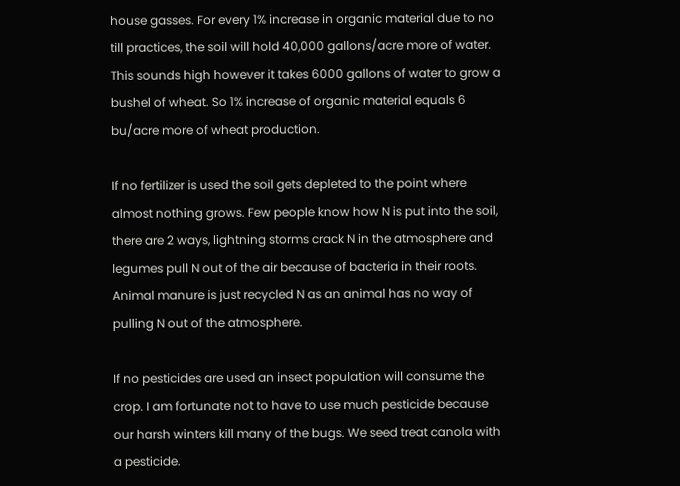house gasses. For every 1% increase in organic material due to no till practices, the soil will hold 40,000 gallons/acre more of water. This sounds high however it takes 6000 gallons of water to grow a bushel of wheat. So 1% increase of organic material equals 6 bu/acre more of wheat production.

If no fertilizer is used the soil gets depleted to the point where almost nothing grows. Few people know how N is put into the soil, there are 2 ways, lightning storms crack N in the atmosphere and legumes pull N out of the air because of bacteria in their roots. Animal manure is just recycled N as an animal has no way of pulling N out of the atmosphere.

If no pesticides are used an insect population will consume the crop. I am fortunate not to have to use much pesticide because our harsh winters kill many of the bugs. We seed treat canola with a pesticide.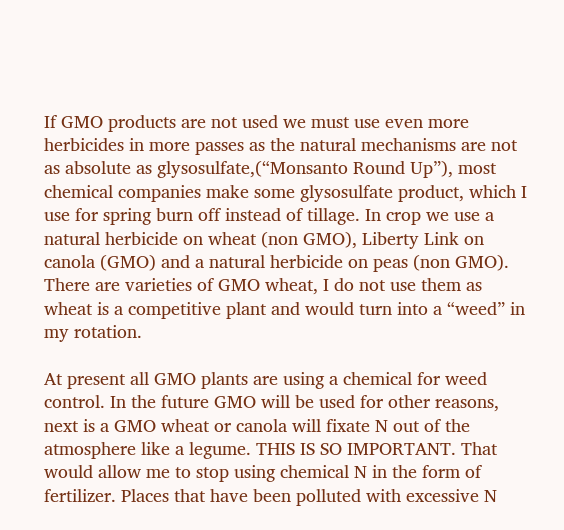If GMO products are not used we must use even more herbicides in more passes as the natural mechanisms are not as absolute as glysosulfate,(“Monsanto Round Up”), most chemical companies make some glysosulfate product, which I use for spring burn off instead of tillage. In crop we use a natural herbicide on wheat (non GMO), Liberty Link on canola (GMO) and a natural herbicide on peas (non GMO). There are varieties of GMO wheat, I do not use them as wheat is a competitive plant and would turn into a “weed” in my rotation.

At present all GMO plants are using a chemical for weed control. In the future GMO will be used for other reasons, next is a GMO wheat or canola will fixate N out of the atmosphere like a legume. THIS IS SO IMPORTANT. That would allow me to stop using chemical N in the form of fertilizer. Places that have been polluted with excessive N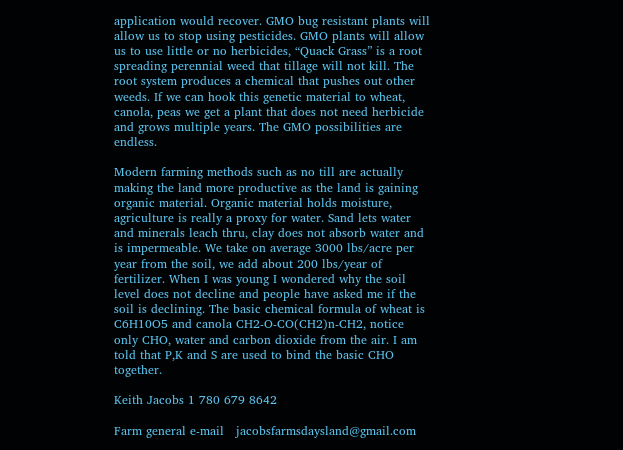application would recover. GMO bug resistant plants will allow us to stop using pesticides. GMO plants will allow us to use little or no herbicides, “Quack Grass” is a root spreading perennial weed that tillage will not kill. The root system produces a chemical that pushes out other weeds. If we can hook this genetic material to wheat, canola, peas we get a plant that does not need herbicide and grows multiple years. The GMO possibilities are endless.

Modern farming methods such as no till are actually making the land more productive as the land is gaining organic material. Organic material holds moisture, agriculture is really a proxy for water. Sand lets water and minerals leach thru, clay does not absorb water and is impermeable. We take on average 3000 lbs/acre per year from the soil, we add about 200 lbs/year of fertilizer. When I was young I wondered why the soil level does not decline and people have asked me if the soil is declining. The basic chemical formula of wheat is C6H10O5 and canola CH2-O-CO(CH2)n-CH2, notice only CHO, water and carbon dioxide from the air. I am told that P,K and S are used to bind the basic CHO together.

Keith Jacobs 1 780 679 8642

Farm general e-mail   jacobsfarmsdaysland@gmail.com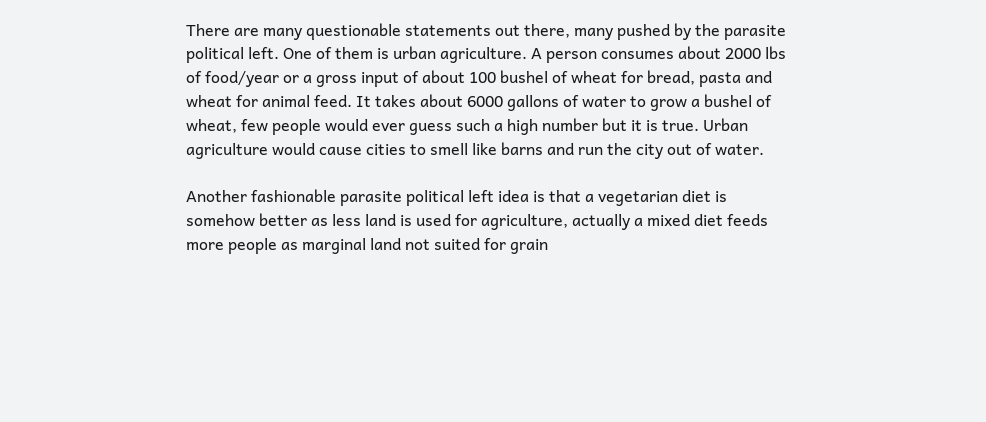There are many questionable statements out there, many pushed by the parasite political left. One of them is urban agriculture. A person consumes about 2000 lbs of food/year or a gross input of about 100 bushel of wheat for bread, pasta and wheat for animal feed. It takes about 6000 gallons of water to grow a bushel of wheat, few people would ever guess such a high number but it is true. Urban agriculture would cause cities to smell like barns and run the city out of water.

Another fashionable parasite political left idea is that a vegetarian diet is somehow better as less land is used for agriculture, actually a mixed diet feeds more people as marginal land not suited for grain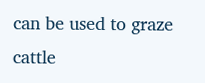can be used to graze cattle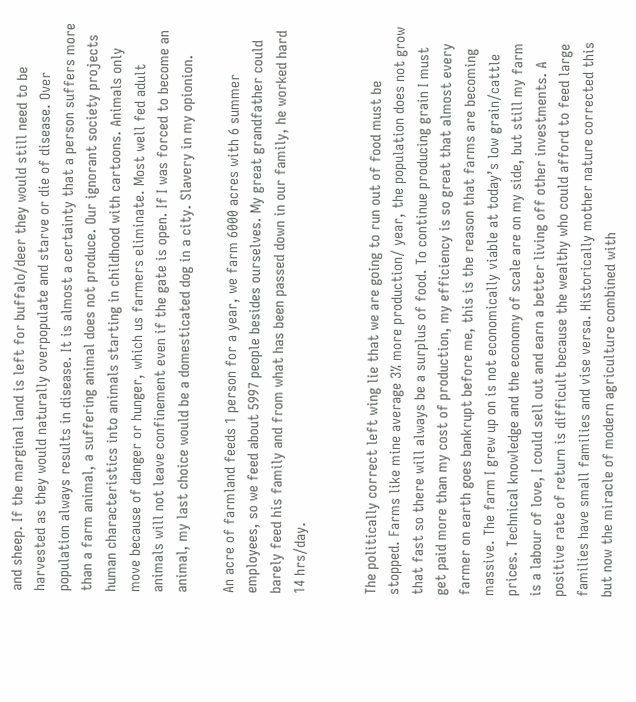and sheep. If the marginal land is left for buffalo/deer they would still need to be harvested as they would naturally overpopulate and starve or die of disease. Over population always results in disease. It is almost a certainty that a person suffers more than a farm animal, a suffering animal does not produce. Our ignorant society projects human characteristics into animals starting in childhood with cartoons. Animals only move because of danger or hunger, which us farmers eliminate. Most well fed adult animals will not leave confinement even if the gate is open. If I was forced to become an animal, my last choice would be a domesticated dog in a city. Slavery in my opionion.

An acre of farmland feeds 1 person for a year, we farm 6000 acres with 6 summer employees, so we feed about 5997 people besides ourselves. My great grandfather could barely feed his family and from what has been passed down in our family, he worked hard 14 hrs/day.


The politically correct left wing lie that we are going to run out of food must be stopped. Farms like mine average 3% more production/ year, the population does not grow that fast so there will always be a surplus of food. To continue producing grain I must get paid more than my cost of production, my efficiency is so great that almost every farmer on earth goes bankrupt before me, this is the reason that farms are becoming massive. The farm I grew up on is not economically viable at today’s low grain/cattle prices. Technical knowledge and the economy of scale are on my side, but still my farm is a labour of love, I could sell out and earn a better living off other investments. A positive rate of return is difficult because the wealthy who could afford to feed large families have small families and vise versa. Historically mother nature corrected this but now the miracle of modern agriculture combined with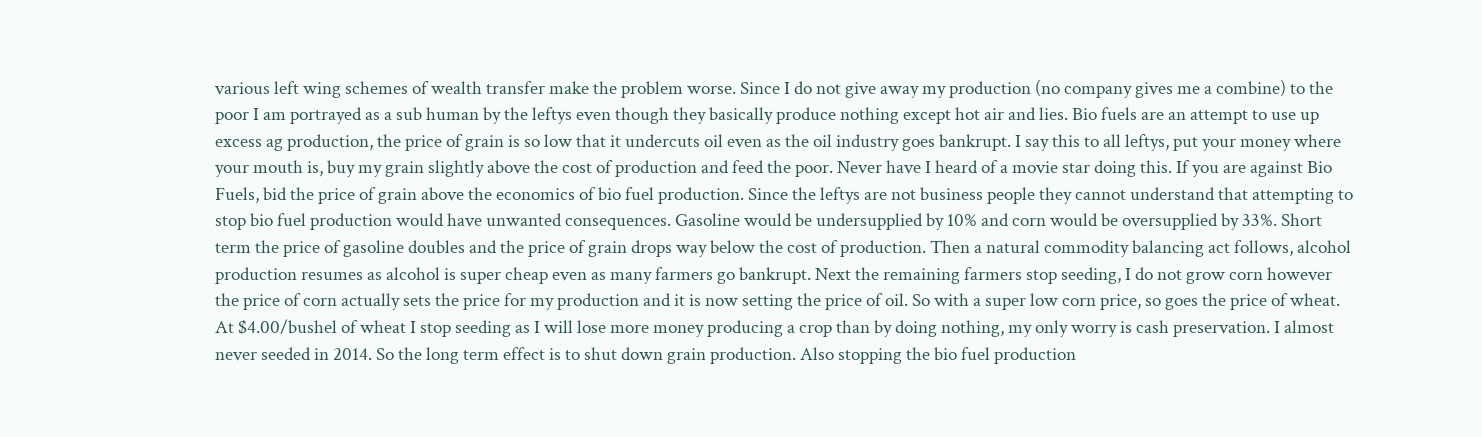various left wing schemes of wealth transfer make the problem worse. Since I do not give away my production (no company gives me a combine) to the poor I am portrayed as a sub human by the leftys even though they basically produce nothing except hot air and lies. Bio fuels are an attempt to use up excess ag production, the price of grain is so low that it undercuts oil even as the oil industry goes bankrupt. I say this to all leftys, put your money where your mouth is, buy my grain slightly above the cost of production and feed the poor. Never have I heard of a movie star doing this. If you are against Bio Fuels, bid the price of grain above the economics of bio fuel production. Since the leftys are not business people they cannot understand that attempting to stop bio fuel production would have unwanted consequences. Gasoline would be undersupplied by 10% and corn would be oversupplied by 33%. Short term the price of gasoline doubles and the price of grain drops way below the cost of production. Then a natural commodity balancing act follows, alcohol production resumes as alcohol is super cheap even as many farmers go bankrupt. Next the remaining farmers stop seeding, I do not grow corn however the price of corn actually sets the price for my production and it is now setting the price of oil. So with a super low corn price, so goes the price of wheat. At $4.00/bushel of wheat I stop seeding as I will lose more money producing a crop than by doing nothing, my only worry is cash preservation. I almost never seeded in 2014. So the long term effect is to shut down grain production. Also stopping the bio fuel production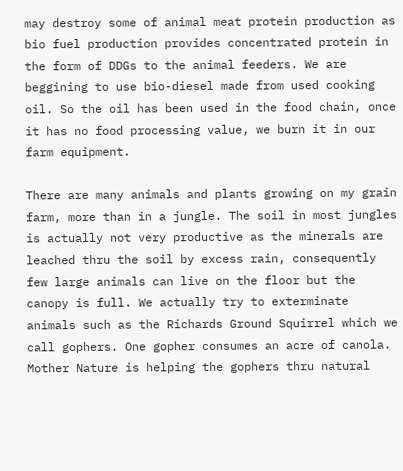may destroy some of animal meat protein production as bio fuel production provides concentrated protein in the form of DDGs to the animal feeders. We are beggining to use bio-diesel made from used cooking oil. So the oil has been used in the food chain, once it has no food processing value, we burn it in our farm equipment.

There are many animals and plants growing on my grain farm, more than in a jungle. The soil in most jungles is actually not very productive as the minerals are leached thru the soil by excess rain, consequently few large animals can live on the floor but the canopy is full. We actually try to exterminate animals such as the Richards Ground Squirrel which we call gophers. One gopher consumes an acre of canola. Mother Nature is helping the gophers thru natural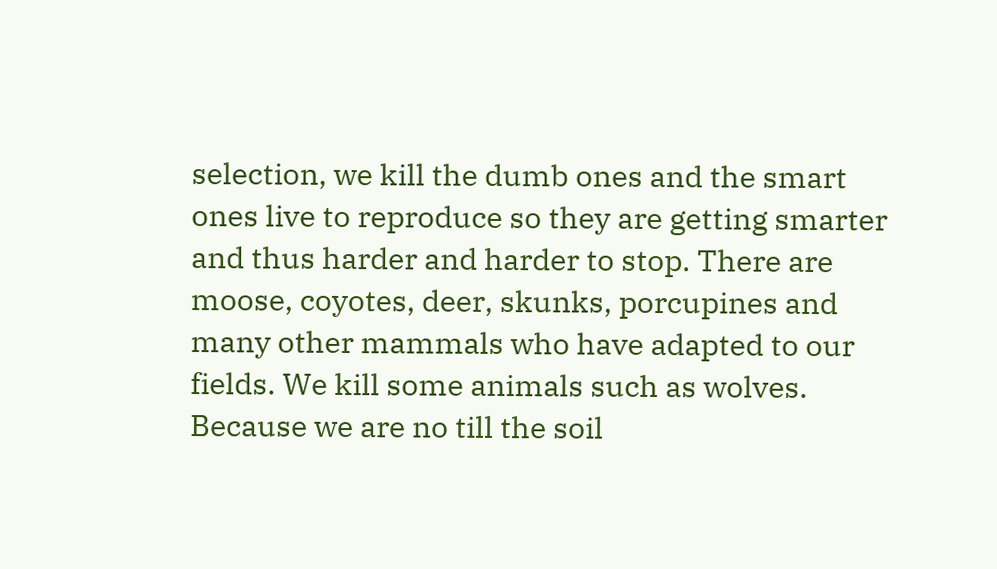selection, we kill the dumb ones and the smart ones live to reproduce so they are getting smarter and thus harder and harder to stop. There are moose, coyotes, deer, skunks, porcupines and many other mammals who have adapted to our fields. We kill some animals such as wolves. Because we are no till the soil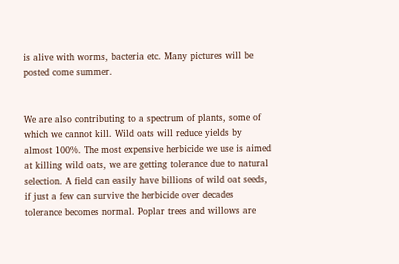is alive with worms, bacteria etc. Many pictures will be posted come summer.


We are also contributing to a spectrum of plants, some of which we cannot kill. Wild oats will reduce yields by almost 100%. The most expensive herbicide we use is aimed at killing wild oats, we are getting tolerance due to natural selection. A field can easily have billions of wild oat seeds, if just a few can survive the herbicide over decades tolerance becomes normal. Poplar trees and willows are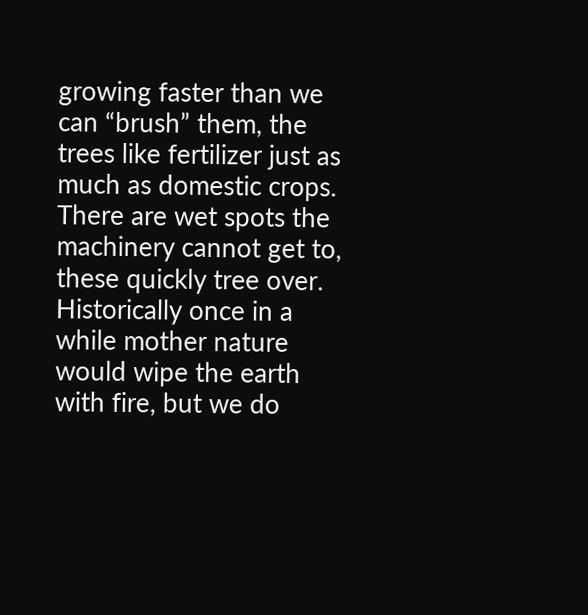growing faster than we can “brush” them, the trees like fertilizer just as much as domestic crops. There are wet spots the machinery cannot get to, these quickly tree over. Historically once in a while mother nature would wipe the earth with fire, but we do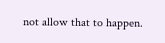not allow that to happen.